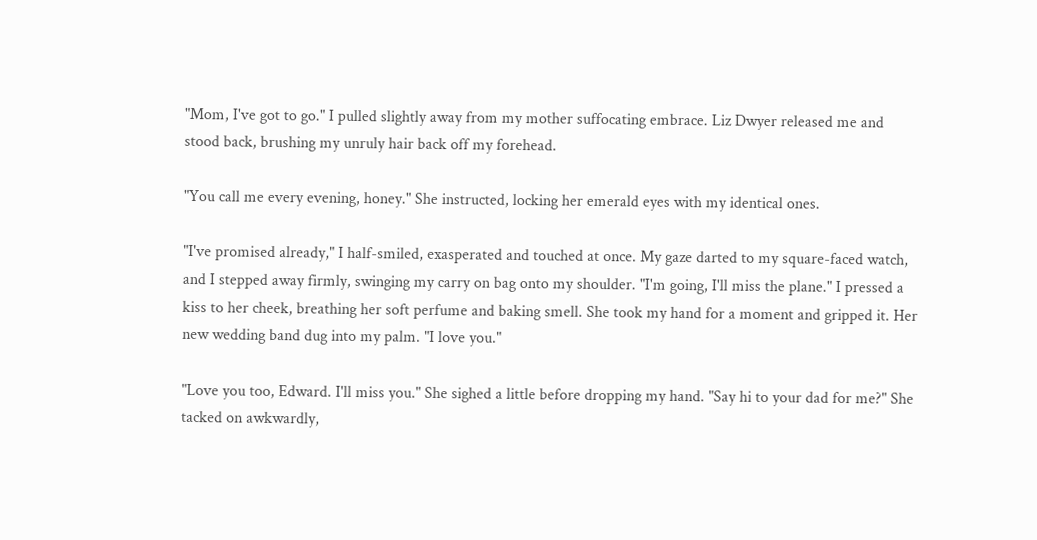"Mom, I've got to go." I pulled slightly away from my mother suffocating embrace. Liz Dwyer released me and stood back, brushing my unruly hair back off my forehead.

"You call me every evening, honey." She instructed, locking her emerald eyes with my identical ones.

"I've promised already," I half-smiled, exasperated and touched at once. My gaze darted to my square-faced watch, and I stepped away firmly, swinging my carry on bag onto my shoulder. "I'm going, I'll miss the plane." I pressed a kiss to her cheek, breathing her soft perfume and baking smell. She took my hand for a moment and gripped it. Her new wedding band dug into my palm. "I love you."

"Love you too, Edward. I'll miss you." She sighed a little before dropping my hand. "Say hi to your dad for me?" She tacked on awkwardly,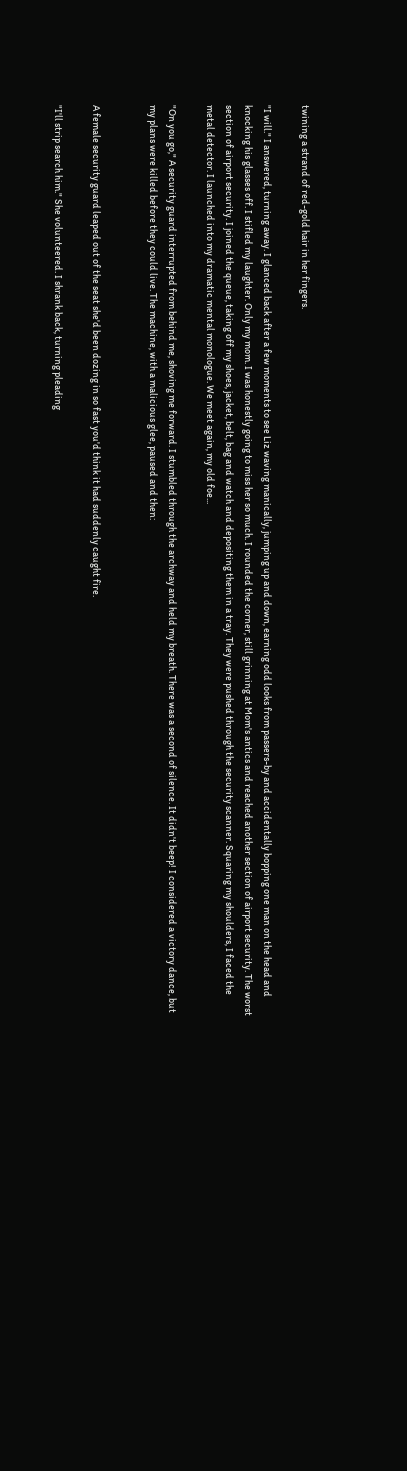twining a strand of red-gold hair in her fingers.

"I will." I answered, turning away. I glanced back after a few moments to see Liz waving manically, jumping up and down, earning odd looks from passers-by and accidentally bopping one man on the head and knocking his glasses off. I stifled my laughter. Only my mom. I was honestly going to miss her so much. I rounded the corner, still grinning at Mom's antics and reached another section of airport security. The worst section of airport security. I joined the queue, taking off my shoes, jacket, belt, bag and watch and depositing them in a tray. They were pushed through the security scanner. Squaring my shoulders, I faced the metal detector. I launched into my dramatic mental monologue. We meet again, my old foe...

"On you go," A security guard interrupted from behind me, shoving me forward. I stumbled through the archway and held my breath. There was a second of silence. It didn't beep! I considered a victory dance, but my plans were killed before they could live. The machine, with a malicious glee, paused and then:


A female security guard leaped out of the seat she'd been dozing in so fast you'd think it had suddenly caught fire.

"I'll strip search him." She volunteered. I shrank back, turning pleading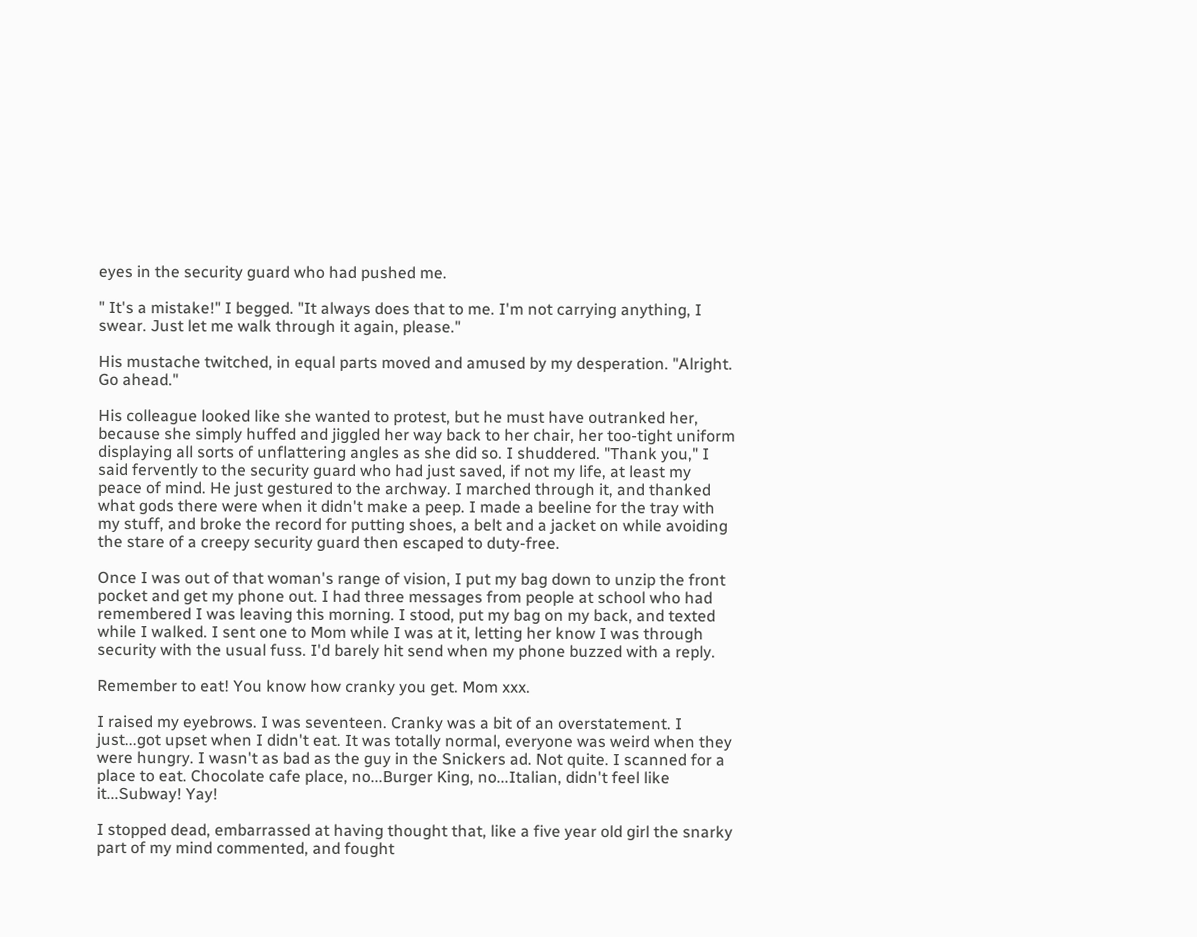eyes in the security guard who had pushed me.

" It's a mistake!" I begged. "It always does that to me. I'm not carrying anything, I swear. Just let me walk through it again, please."

His mustache twitched, in equal parts moved and amused by my desperation. "Alright. Go ahead."

His colleague looked like she wanted to protest, but he must have outranked her, because she simply huffed and jiggled her way back to her chair, her too-tight uniform displaying all sorts of unflattering angles as she did so. I shuddered. "Thank you," I said fervently to the security guard who had just saved, if not my life, at least my peace of mind. He just gestured to the archway. I marched through it, and thanked what gods there were when it didn't make a peep. I made a beeline for the tray with my stuff, and broke the record for putting shoes, a belt and a jacket on while avoiding the stare of a creepy security guard then escaped to duty-free.

Once I was out of that woman's range of vision, I put my bag down to unzip the front pocket and get my phone out. I had three messages from people at school who had remembered I was leaving this morning. I stood, put my bag on my back, and texted while I walked. I sent one to Mom while I was at it, letting her know I was through security with the usual fuss. I'd barely hit send when my phone buzzed with a reply.

Remember to eat! You know how cranky you get. Mom xxx.

I raised my eyebrows. I was seventeen. Cranky was a bit of an overstatement. I just...got upset when I didn't eat. It was totally normal, everyone was weird when they were hungry. I wasn't as bad as the guy in the Snickers ad. Not quite. I scanned for a place to eat. Chocolate cafe place, no...Burger King, no...Italian, didn't feel like it...Subway! Yay!

I stopped dead, embarrassed at having thought that, like a five year old girl the snarky part of my mind commented, and fought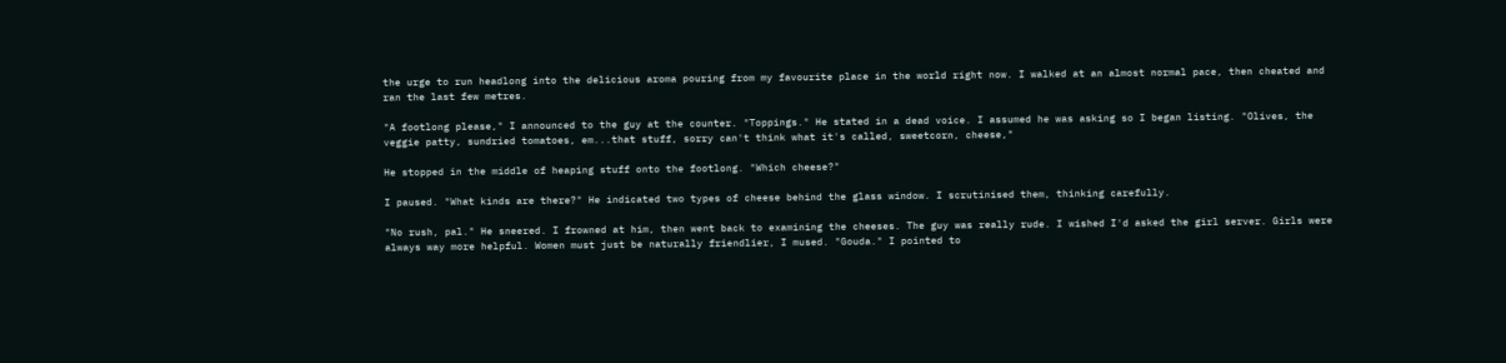the urge to run headlong into the delicious aroma pouring from my favourite place in the world right now. I walked at an almost normal pace, then cheated and ran the last few metres.

"A footlong please," I announced to the guy at the counter. "Toppings." He stated in a dead voice. I assumed he was asking so I began listing. "Olives, the veggie patty, sundried tomatoes, em...that stuff, sorry can't think what it's called, sweetcorn, cheese,"

He stopped in the middle of heaping stuff onto the footlong. "Which cheese?"

I paused. "What kinds are there?" He indicated two types of cheese behind the glass window. I scrutinised them, thinking carefully.

"No rush, pal." He sneered. I frowned at him, then went back to examining the cheeses. The guy was really rude. I wished I'd asked the girl server. Girls were always way more helpful. Women must just be naturally friendlier, I mused. "Gouda." I pointed to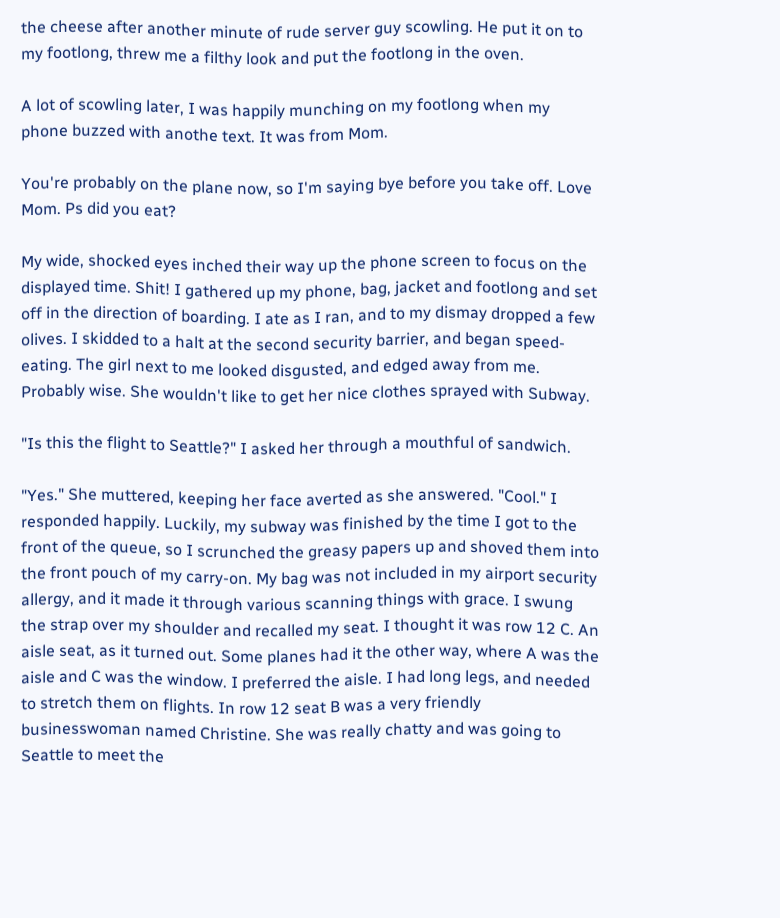the cheese after another minute of rude server guy scowling. He put it on to my footlong, threw me a filthy look and put the footlong in the oven.

A lot of scowling later, I was happily munching on my footlong when my phone buzzed with anothe text. It was from Mom.

You're probably on the plane now, so I'm saying bye before you take off. Love Mom. Ps did you eat?

My wide, shocked eyes inched their way up the phone screen to focus on the displayed time. Shit! I gathered up my phone, bag, jacket and footlong and set off in the direction of boarding. I ate as I ran, and to my dismay dropped a few olives. I skidded to a halt at the second security barrier, and began speed-eating. The girl next to me looked disgusted, and edged away from me. Probably wise. She wouldn't like to get her nice clothes sprayed with Subway.

"Is this the flight to Seattle?" I asked her through a mouthful of sandwich.

"Yes." She muttered, keeping her face averted as she answered. "Cool." I responded happily. Luckily, my subway was finished by the time I got to the front of the queue, so I scrunched the greasy papers up and shoved them into the front pouch of my carry-on. My bag was not included in my airport security allergy, and it made it through various scanning things with grace. I swung the strap over my shoulder and recalled my seat. I thought it was row 12 C. An aisle seat, as it turned out. Some planes had it the other way, where A was the aisle and C was the window. I preferred the aisle. I had long legs, and needed to stretch them on flights. In row 12 seat B was a very friendly businesswoman named Christine. She was really chatty and was going to Seattle to meet the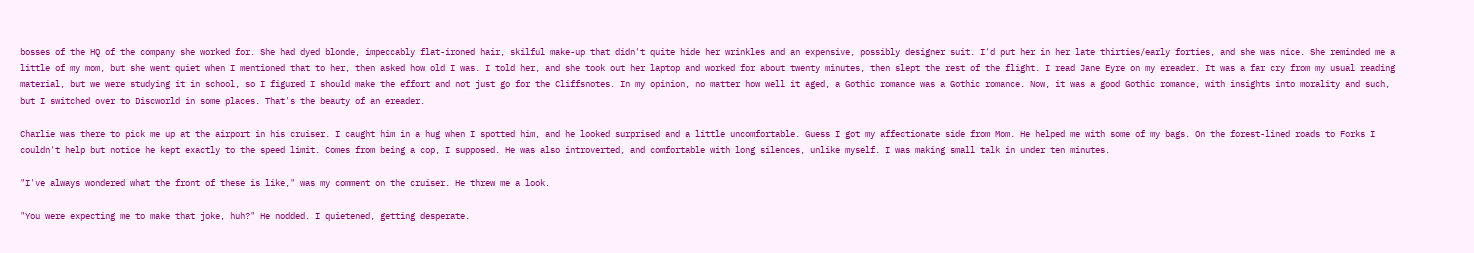bosses of the HQ of the company she worked for. She had dyed blonde, impeccably flat-ironed hair, skilful make-up that didn't quite hide her wrinkles and an expensive, possibly designer suit. I'd put her in her late thirties/early forties, and she was nice. She reminded me a little of my mom, but she went quiet when I mentioned that to her, then asked how old I was. I told her, and she took out her laptop and worked for about twenty minutes, then slept the rest of the flight. I read Jane Eyre on my ereader. It was a far cry from my usual reading material, but we were studying it in school, so I figured I should make the effort and not just go for the Cliffsnotes. In my opinion, no matter how well it aged, a Gothic romance was a Gothic romance. Now, it was a good Gothic romance, with insights into morality and such, but I switched over to Discworld in some places. That's the beauty of an ereader.

Charlie was there to pick me up at the airport in his cruiser. I caught him in a hug when I spotted him, and he looked surprised and a little uncomfortable. Guess I got my affectionate side from Mom. He helped me with some of my bags. On the forest-lined roads to Forks I couldn't help but notice he kept exactly to the speed limit. Comes from being a cop, I supposed. He was also introverted, and comfortable with long silences, unlike myself. I was making small talk in under ten minutes.

"I've always wondered what the front of these is like," was my comment on the cruiser. He threw me a look.

"You were expecting me to make that joke, huh?" He nodded. I quietened, getting desperate.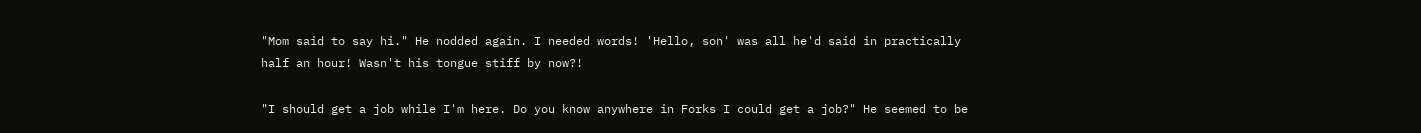"Mom said to say hi." He nodded again. I needed words! 'Hello, son' was all he'd said in practically half an hour! Wasn't his tongue stiff by now?!

"I should get a job while I'm here. Do you know anywhere in Forks I could get a job?" He seemed to be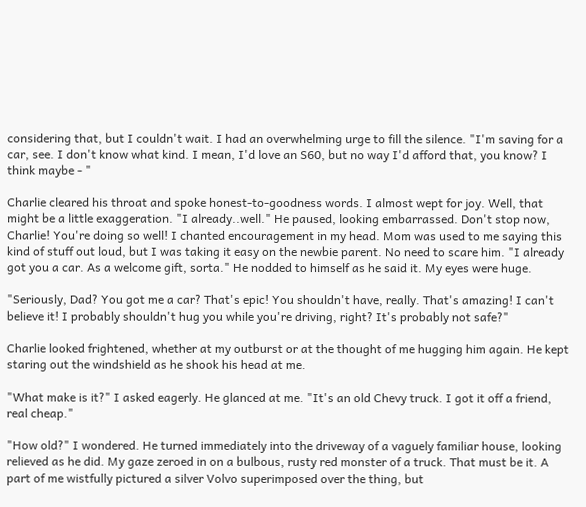considering that, but I couldn't wait. I had an overwhelming urge to fill the silence. "I'm saving for a car, see. I don't know what kind. I mean, I'd love an S60, but no way I'd afford that, you know? I think maybe - "

Charlie cleared his throat and spoke honest-to-goodness words. I almost wept for joy. Well, that might be a little exaggeration. "I already..well." He paused, looking embarrassed. Don't stop now, Charlie! You're doing so well! I chanted encouragement in my head. Mom was used to me saying this kind of stuff out loud, but I was taking it easy on the newbie parent. No need to scare him. "I already got you a car. As a welcome gift, sorta." He nodded to himself as he said it. My eyes were huge.

"Seriously, Dad? You got me a car? That's epic! You shouldn't have, really. That's amazing! I can't believe it! I probably shouldn't hug you while you're driving, right? It's probably not safe?"

Charlie looked frightened, whether at my outburst or at the thought of me hugging him again. He kept staring out the windshield as he shook his head at me.

"What make is it?" I asked eagerly. He glanced at me. "It's an old Chevy truck. I got it off a friend, real cheap."

"How old?" I wondered. He turned immediately into the driveway of a vaguely familiar house, looking relieved as he did. My gaze zeroed in on a bulbous, rusty red monster of a truck. That must be it. A part of me wistfully pictured a silver Volvo superimposed over the thing, but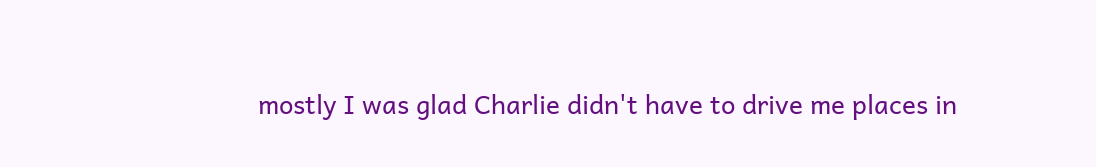mostly I was glad Charlie didn't have to drive me places in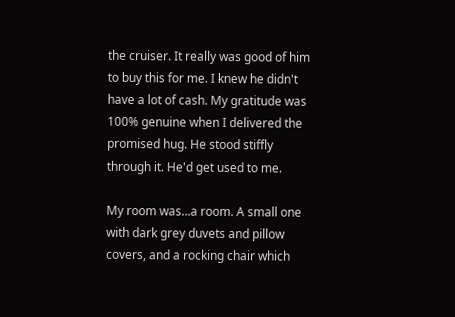the cruiser. It really was good of him to buy this for me. I knew he didn't have a lot of cash. My gratitude was 100% genuine when I delivered the promised hug. He stood stiffly through it. He'd get used to me.

My room was...a room. A small one with dark grey duvets and pillow covers, and a rocking chair which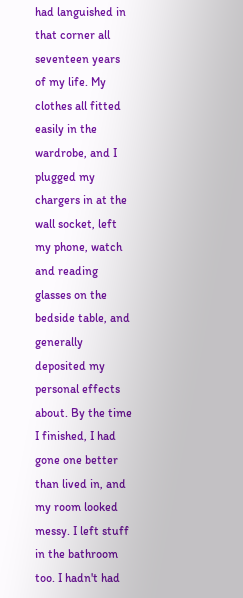had languished in that corner all seventeen years of my life. My clothes all fitted easily in the wardrobe, and I plugged my chargers in at the wall socket, left my phone, watch and reading glasses on the bedside table, and generally deposited my personal effects about. By the time I finished, I had gone one better than lived in, and my room looked messy. I left stuff in the bathroom too. I hadn't had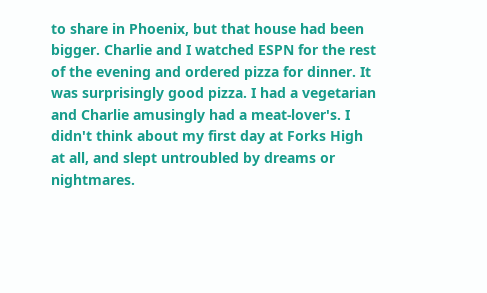to share in Phoenix, but that house had been bigger. Charlie and I watched ESPN for the rest of the evening and ordered pizza for dinner. It was surprisingly good pizza. I had a vegetarian and Charlie amusingly had a meat-lover's. I didn't think about my first day at Forks High at all, and slept untroubled by dreams or nightmares.